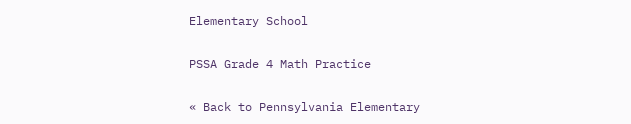Elementary School

PSSA Grade 4 Math Practice

« Back to Pennsylvania Elementary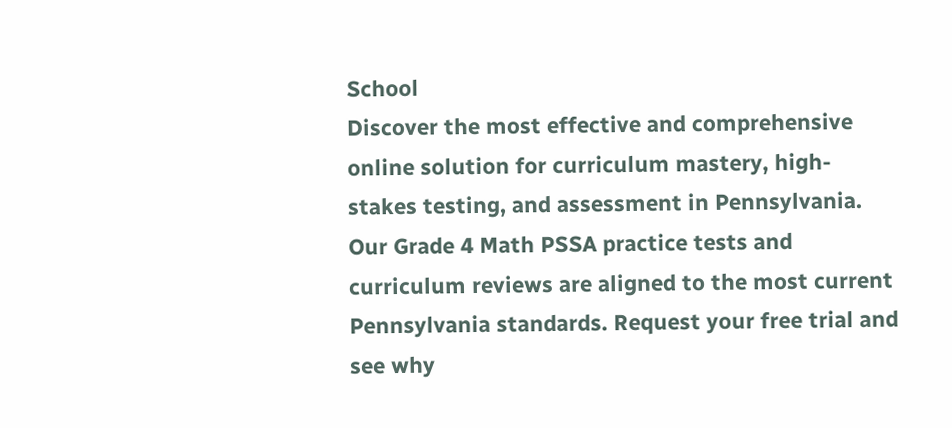School
Discover the most effective and comprehensive online solution for curriculum mastery, high-stakes testing, and assessment in Pennsylvania. Our Grade 4 Math PSSA practice tests and curriculum reviews are aligned to the most current Pennsylvania standards. Request your free trial and see why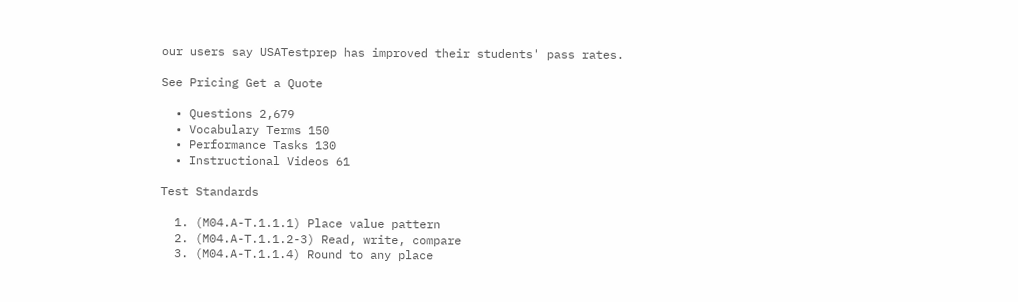our users say USATestprep has improved their students' pass rates.

See Pricing Get a Quote

  • Questions 2,679
  • Vocabulary Terms 150
  • Performance Tasks 130
  • Instructional Videos 61

Test Standards

  1. (M04.A-T.1.1.1) Place value pattern
  2. (M04.A-T.1.1.2-3) Read, write, compare
  3. (M04.A-T.1.1.4) Round to any place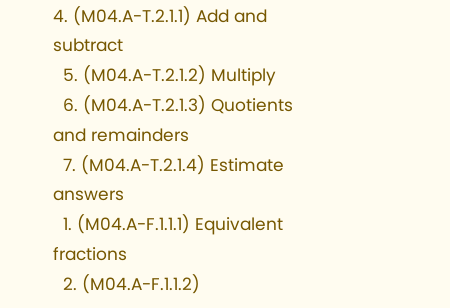4. (M04.A-T.2.1.1) Add and subtract
  5. (M04.A-T.2.1.2) Multiply
  6. (M04.A-T.2.1.3) Quotients and remainders
  7. (M04.A-T.2.1.4) Estimate answers
  1. (M04.A-F.1.1.1) Equivalent fractions
  2. (M04.A-F.1.1.2)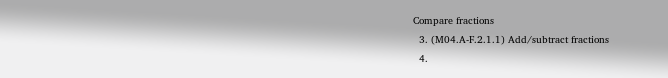Compare fractions
  3. (M04.A-F.2.1.1) Add/subtract fractions
  4.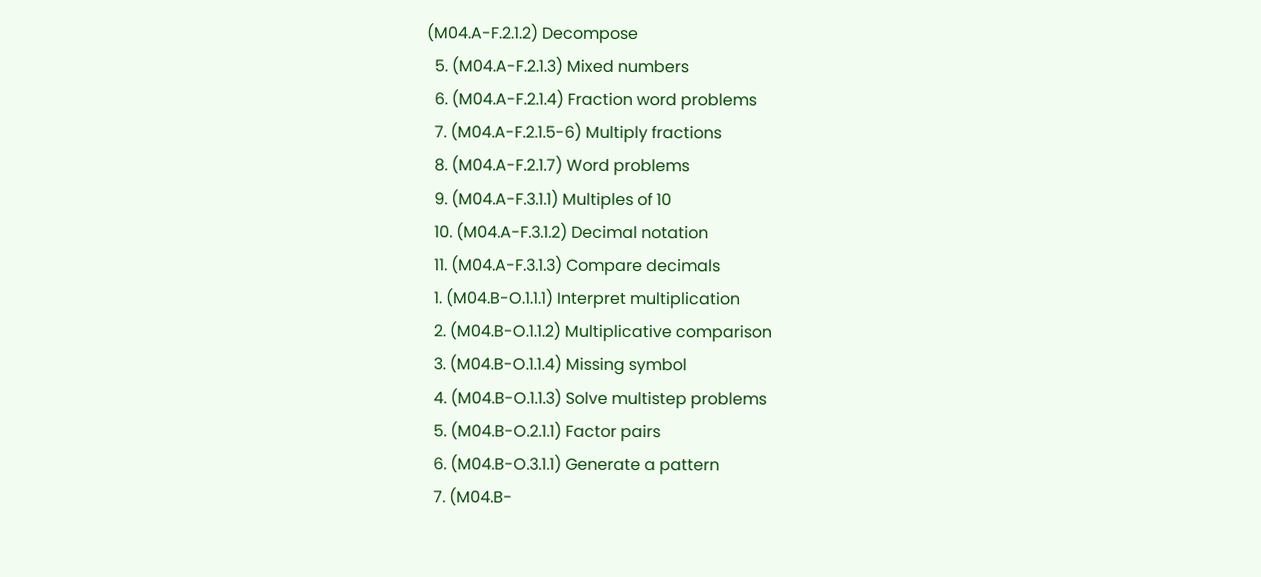(M04.A-F.2.1.2) Decompose
  5. (M04.A-F.2.1.3) Mixed numbers
  6. (M04.A-F.2.1.4) Fraction word problems
  7. (M04.A-F.2.1.5-6) Multiply fractions
  8. (M04.A-F.2.1.7) Word problems
  9. (M04.A-F.3.1.1) Multiples of 10
  10. (M04.A-F.3.1.2) Decimal notation
  11. (M04.A-F.3.1.3) Compare decimals
  1. (M04.B-O.1.1.1) Interpret multiplication
  2. (M04.B-O.1.1.2) Multiplicative comparison
  3. (M04.B-O.1.1.4) Missing symbol
  4. (M04.B-O.1.1.3) Solve multistep problems
  5. (M04.B-O.2.1.1) Factor pairs
  6. (M04.B-O.3.1.1) Generate a pattern
  7. (M04.B-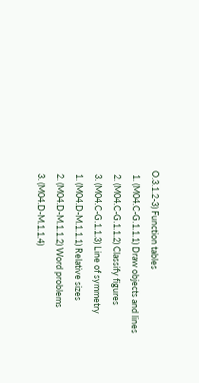O.3.1.2-3) Function tables
  1. (M04.C-G.1.1.1) Draw objects and lines
  2. (M04.C-G.1.1.2) Classify figures
  3. (M04.C-G.1.1.3) Line of symmetry
  1. (M04.D-M.1.1.1) Relative sizes
  2. (M04.D-M.1.1.2) Word problems
  3. (M04.D-M.1.1.4)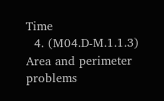Time
  4. (M04.D-M.1.1.3) Area and perimeter problems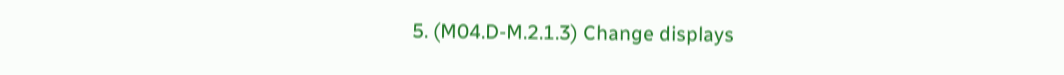5. (M04.D-M.2.1.3) Change displays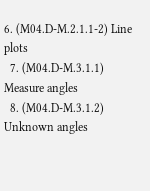6. (M04.D-M.2.1.1-2) Line plots
  7. (M04.D-M.3.1.1) Measure angles
  8. (M04.D-M.3.1.2) Unknown angles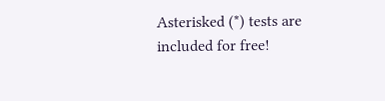Asterisked (*) tests are included for free!